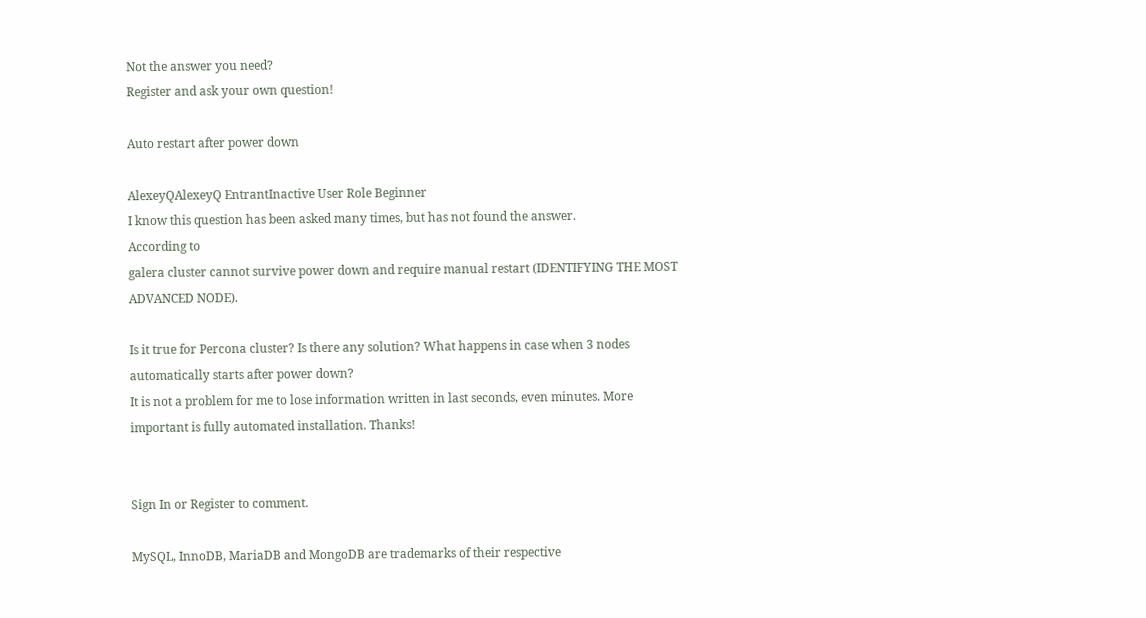Not the answer you need?
Register and ask your own question!

Auto restart after power down

AlexeyQAlexeyQ EntrantInactive User Role Beginner
I know this question has been asked many times, but has not found the answer.
According to
galera cluster cannot survive power down and require manual restart (IDENTIFYING THE MOST ADVANCED NODE).

Is it true for Percona cluster? Is there any solution? What happens in case when 3 nodes automatically starts after power down?
It is not a problem for me to lose information written in last seconds, even minutes. More important is fully automated installation. Thanks!


Sign In or Register to comment.

MySQL, InnoDB, MariaDB and MongoDB are trademarks of their respective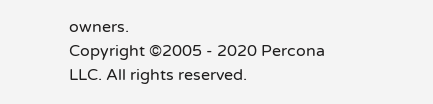owners.
Copyright ©2005 - 2020 Percona LLC. All rights reserved.